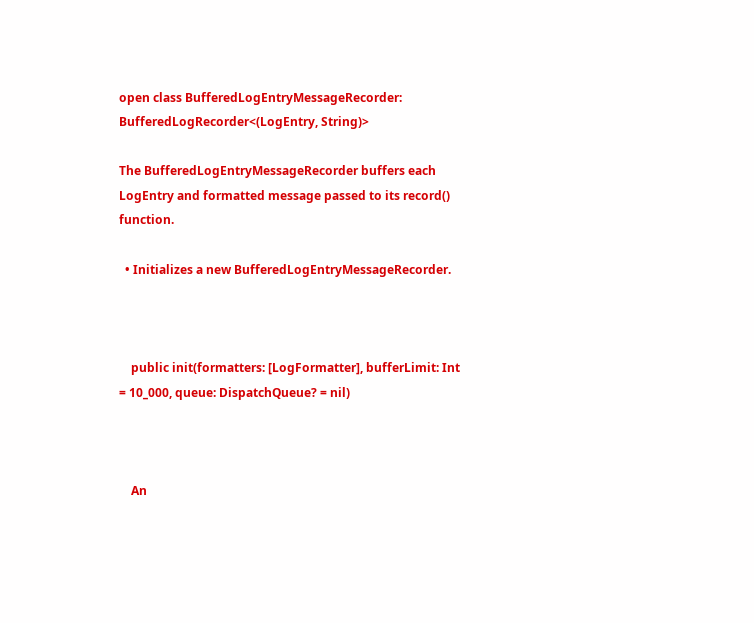open class BufferedLogEntryMessageRecorder: BufferedLogRecorder<(LogEntry, String)>

The BufferedLogEntryMessageRecorder buffers each LogEntry and formatted message passed to its record() function.

  • Initializes a new BufferedLogEntryMessageRecorder.



    public init(formatters: [LogFormatter], bufferLimit: Int = 10_000, queue: DispatchQueue? = nil)



    An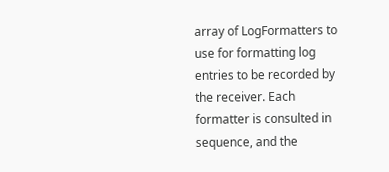array of LogFormatters to use for formatting log entries to be recorded by the receiver. Each formatter is consulted in sequence, and the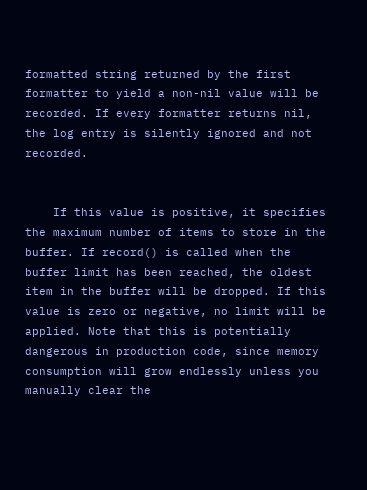formatted string returned by the first formatter to yield a non-nil value will be recorded. If every formatter returns nil, the log entry is silently ignored and not recorded.


    If this value is positive, it specifies the maximum number of items to store in the buffer. If record() is called when the buffer limit has been reached, the oldest item in the buffer will be dropped. If this value is zero or negative, no limit will be applied. Note that this is potentially dangerous in production code, since memory consumption will grow endlessly unless you manually clear the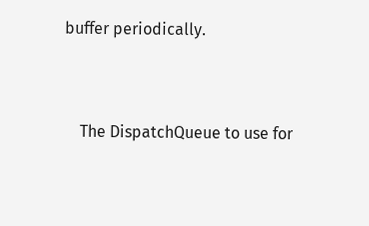buffer periodically.


    The DispatchQueue to use for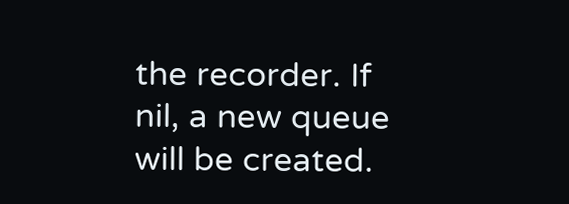the recorder. If nil, a new queue will be created.